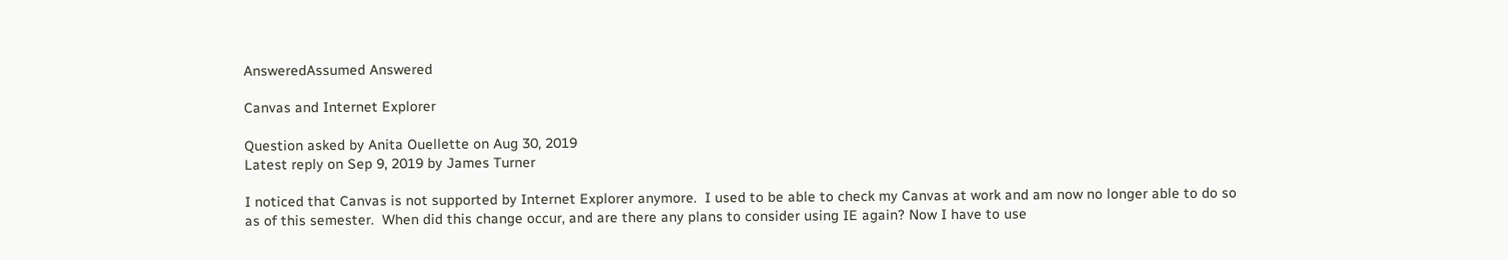AnsweredAssumed Answered

Canvas and Internet Explorer

Question asked by Anita Ouellette on Aug 30, 2019
Latest reply on Sep 9, 2019 by James Turner

I noticed that Canvas is not supported by Internet Explorer anymore.  I used to be able to check my Canvas at work and am now no longer able to do so as of this semester.  When did this change occur, and are there any plans to consider using IE again? Now I have to use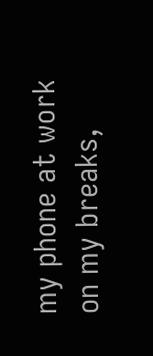my phone at work on my breaks,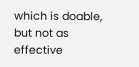which is doable, but not as effective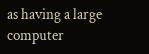as having a large computer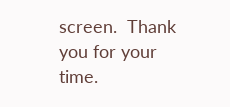screen.  Thank you for your time.